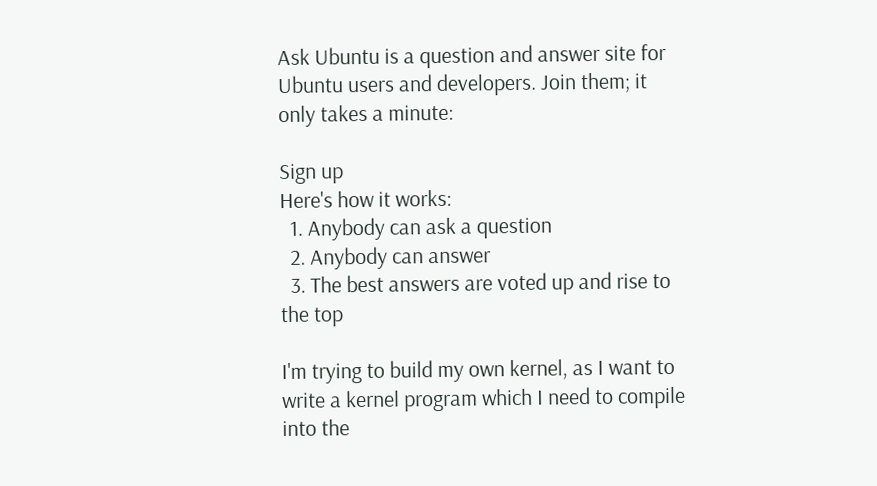Ask Ubuntu is a question and answer site for Ubuntu users and developers. Join them; it only takes a minute:

Sign up
Here's how it works:
  1. Anybody can ask a question
  2. Anybody can answer
  3. The best answers are voted up and rise to the top

I'm trying to build my own kernel, as I want to write a kernel program which I need to compile into the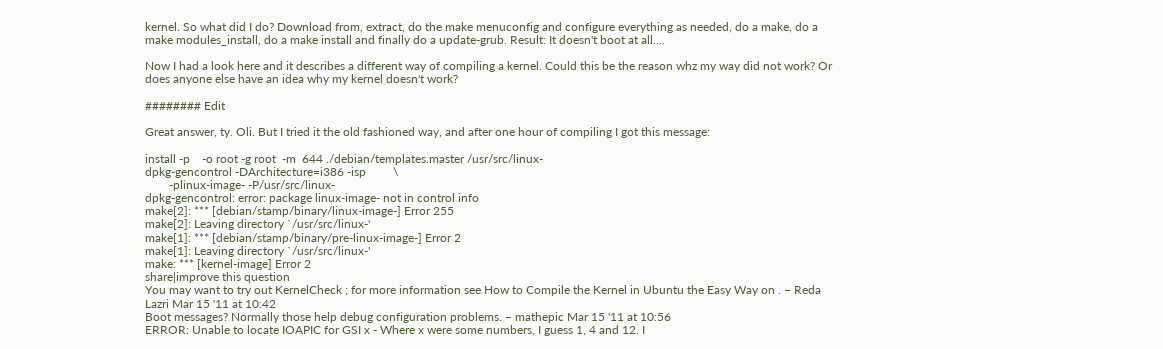kernel. So what did I do? Download from, extract, do the make menuconfig and configure everything as needed, do a make, do a make modules_install, do a make install and finally do a update-grub. Result: It doesn't boot at all....

Now I had a look here and it describes a different way of compiling a kernel. Could this be the reason whz my way did not work? Or does anyone else have an idea why my kernel doesn't work?

######## Edit

Great answer, ty. Oli. But I tried it the old fashioned way, and after one hour of compiling I got this message:

install -p    -o root -g root  -m  644 ./debian/templates.master /usr/src/linux-
dpkg-gencontrol -DArchitecture=i386 -isp         \
        -plinux-image- -P/usr/src/linux-
dpkg-gencontrol: error: package linux-image- not in control info
make[2]: *** [debian/stamp/binary/linux-image-] Error 255
make[2]: Leaving directory `/usr/src/linux-'
make[1]: *** [debian/stamp/binary/pre-linux-image-] Error 2
make[1]: Leaving directory `/usr/src/linux-'
make: *** [kernel-image] Error 2
share|improve this question
You may want to try out KernelCheck ; for more information see How to Compile the Kernel in Ubuntu the Easy Way on . – Reda Lazri Mar 15 '11 at 10:42
Boot messages? Normally those help debug configuration problems. – mathepic Mar 15 '11 at 10:56
ERROR: Unable to locate IOAPIC for GSI x - Where x were some numbers, I guess 1, 4 and 12. I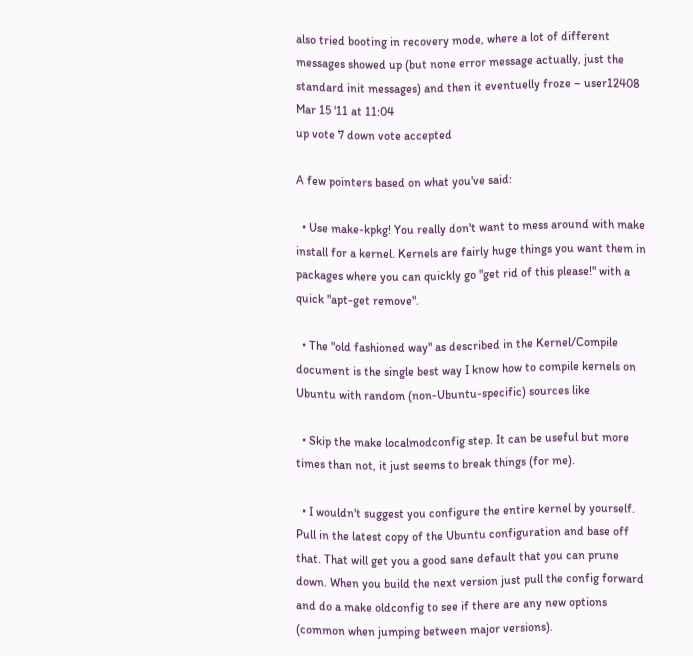also tried booting in recovery mode, where a lot of different messages showed up (but none error message actually, just the standard init messages) and then it eventuelly froze – user12408 Mar 15 '11 at 11:04
up vote 7 down vote accepted

A few pointers based on what you've said:

  • Use make-kpkg! You really don't want to mess around with make install for a kernel. Kernels are fairly huge things you want them in packages where you can quickly go "get rid of this please!" with a quick "apt-get remove".

  • The "old fashioned way" as described in the Kernel/Compile document is the single best way I know how to compile kernels on Ubuntu with random (non-Ubuntu-specific) sources like

  • Skip the make localmodconfig step. It can be useful but more times than not, it just seems to break things (for me).

  • I wouldn't suggest you configure the entire kernel by yourself. Pull in the latest copy of the Ubuntu configuration and base off that. That will get you a good sane default that you can prune down. When you build the next version just pull the config forward and do a make oldconfig to see if there are any new options (common when jumping between major versions).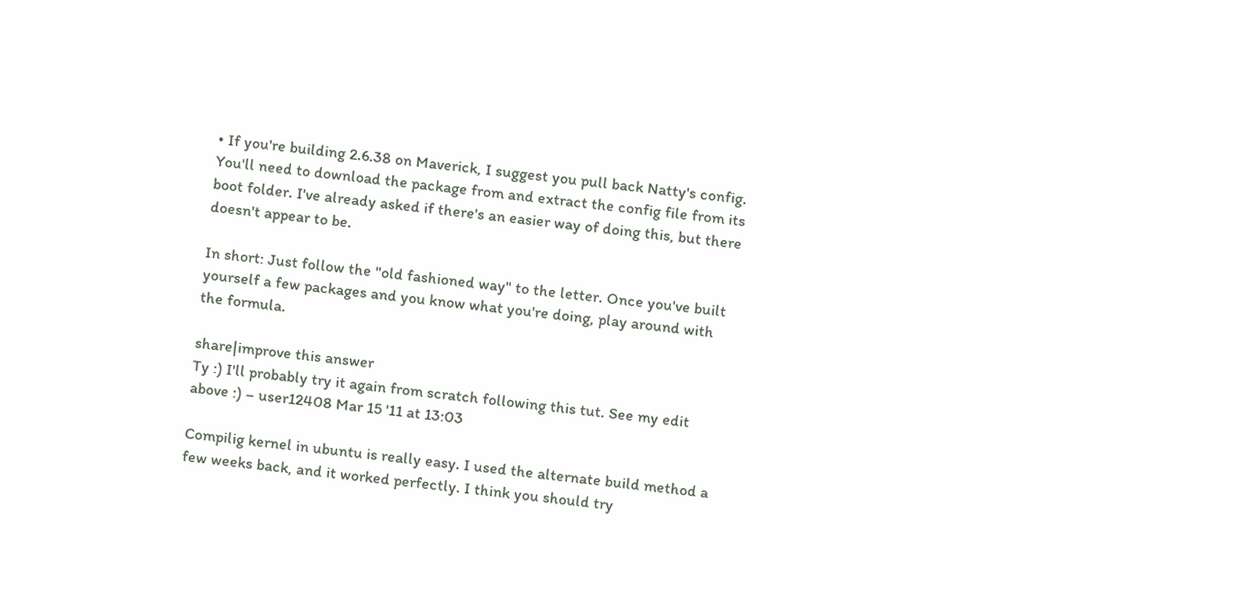• If you're building 2.6.38 on Maverick, I suggest you pull back Natty's config. You'll need to download the package from and extract the config file from its boot folder. I've already asked if there's an easier way of doing this, but there doesn't appear to be.

In short: Just follow the "old fashioned way" to the letter. Once you've built yourself a few packages and you know what you're doing, play around with the formula.

share|improve this answer
Ty :) I'll probably try it again from scratch following this tut. See my edit above :) – user12408 Mar 15 '11 at 13:03

Compilig kernel in ubuntu is really easy. I used the alternate build method a few weeks back, and it worked perfectly. I think you should try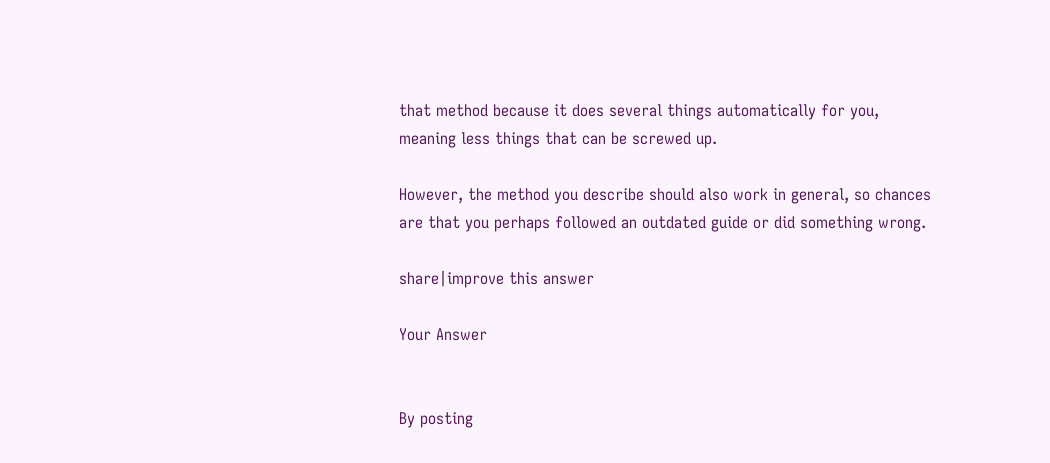that method because it does several things automatically for you, meaning less things that can be screwed up.

However, the method you describe should also work in general, so chances are that you perhaps followed an outdated guide or did something wrong.

share|improve this answer

Your Answer


By posting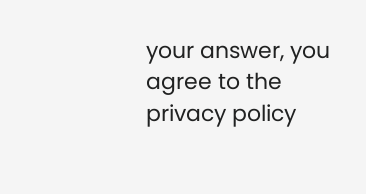your answer, you agree to the privacy policy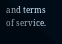and terms of service.